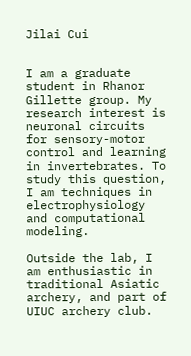Jilai Cui


I am a graduate student in Rhanor Gillette group. My research interest is neuronal circuits for sensory-motor control and learning in invertebrates. To study this question, I am techniques in electrophysiology and computational modeling.

Outside the lab, I am enthusiastic in traditional Asiatic archery, and part of UIUC archery club.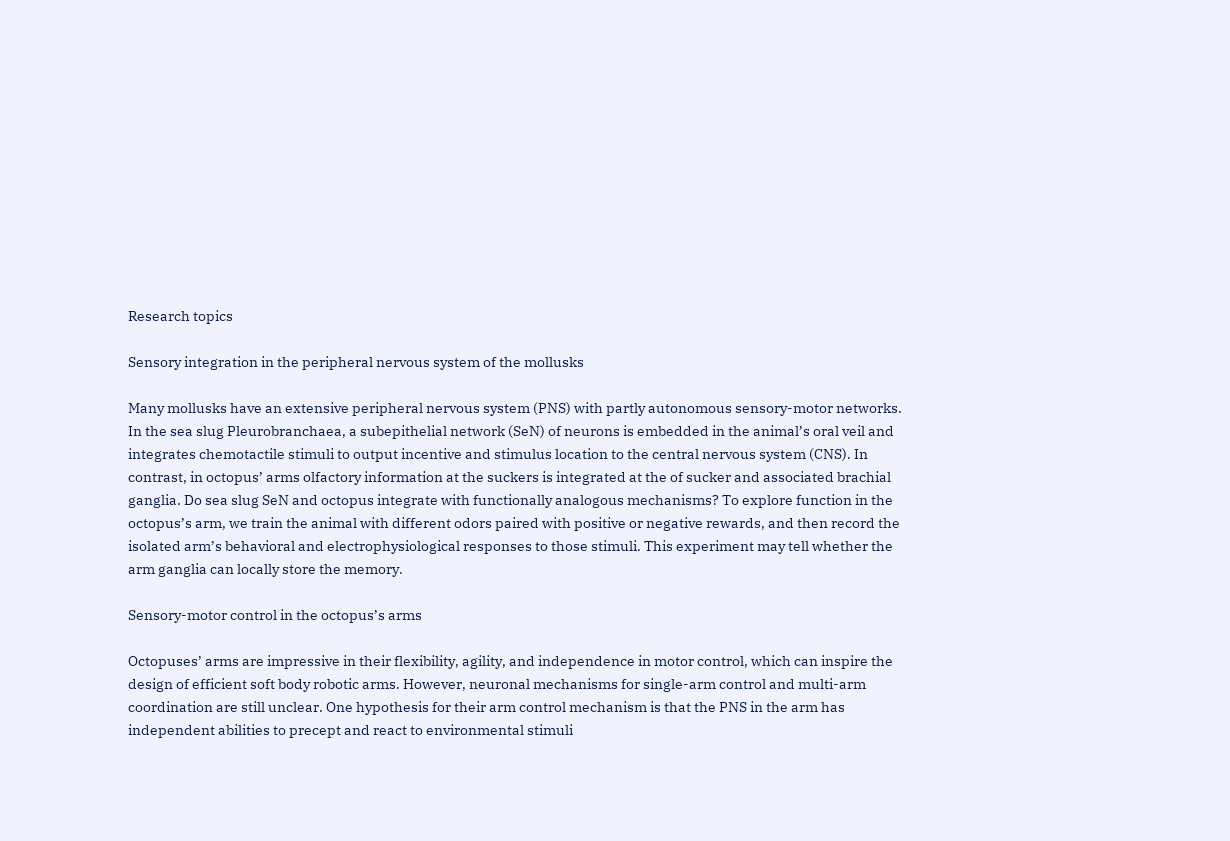Research topics

Sensory integration in the peripheral nervous system of the mollusks

Many mollusks have an extensive peripheral nervous system (PNS) with partly autonomous sensory-motor networks. In the sea slug Pleurobranchaea, a subepithelial network (SeN) of neurons is embedded in the animal’s oral veil and integrates chemotactile stimuli to output incentive and stimulus location to the central nervous system (CNS). In contrast, in octopus’ arms olfactory information at the suckers is integrated at the of sucker and associated brachial ganglia. Do sea slug SeN and octopus integrate with functionally analogous mechanisms? To explore function in the octopus’s arm, we train the animal with different odors paired with positive or negative rewards, and then record the isolated arm’s behavioral and electrophysiological responses to those stimuli. This experiment may tell whether the arm ganglia can locally store the memory.

Sensory-motor control in the octopus’s arms

Octopuses’ arms are impressive in their flexibility, agility, and independence in motor control, which can inspire the design of efficient soft body robotic arms. However, neuronal mechanisms for single-arm control and multi-arm coordination are still unclear. One hypothesis for their arm control mechanism is that the PNS in the arm has independent abilities to precept and react to environmental stimuli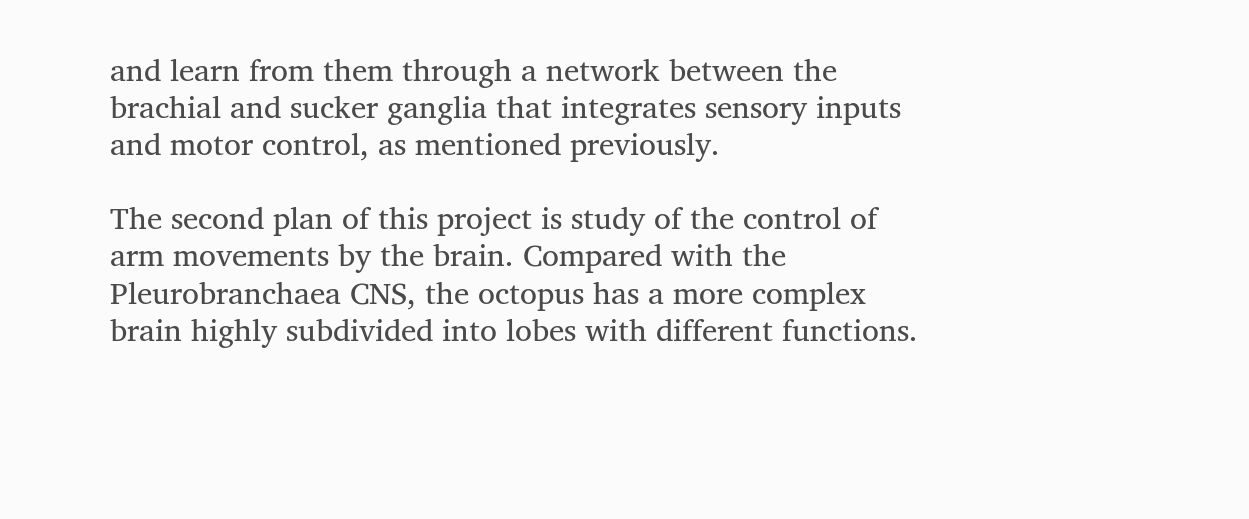and learn from them through a network between the brachial and sucker ganglia that integrates sensory inputs and motor control, as mentioned previously.

The second plan of this project is study of the control of arm movements by the brain. Compared with the Pleurobranchaea CNS, the octopus has a more complex brain highly subdivided into lobes with different functions.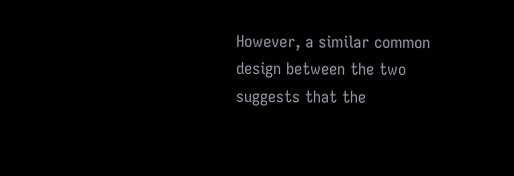However, a similar common design between the two suggests that the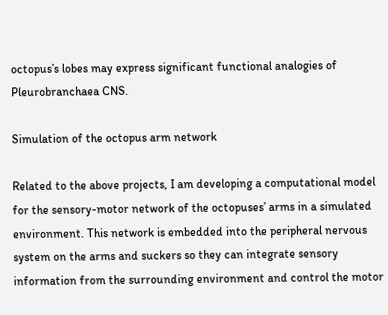octopus’s lobes may express significant functional analogies of Pleurobranchaea CNS.

Simulation of the octopus arm network

Related to the above projects, I am developing a computational model for the sensory-motor network of the octopuses’ arms in a simulated environment. This network is embedded into the peripheral nervous system on the arms and suckers so they can integrate sensory information from the surrounding environment and control the motor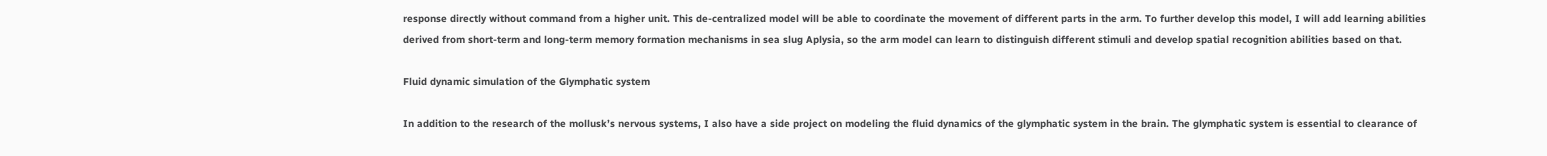response directly without command from a higher unit. This de-centralized model will be able to coordinate the movement of different parts in the arm. To further develop this model, I will add learning abilities derived from short-term and long-term memory formation mechanisms in sea slug Aplysia, so the arm model can learn to distinguish different stimuli and develop spatial recognition abilities based on that.

Fluid dynamic simulation of the Glymphatic system

In addition to the research of the mollusk’s nervous systems, I also have a side project on modeling the fluid dynamics of the glymphatic system in the brain. The glymphatic system is essential to clearance of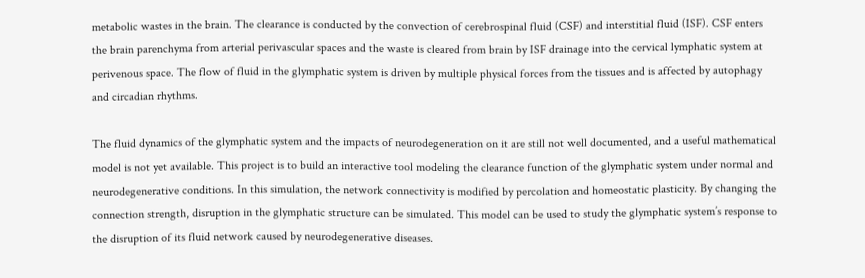metabolic wastes in the brain. The clearance is conducted by the convection of cerebrospinal fluid (CSF) and interstitial fluid (ISF). CSF enters the brain parenchyma from arterial perivascular spaces and the waste is cleared from brain by ISF drainage into the cervical lymphatic system at perivenous space. The flow of fluid in the glymphatic system is driven by multiple physical forces from the tissues and is affected by autophagy and circadian rhythms.

The fluid dynamics of the glymphatic system and the impacts of neurodegeneration on it are still not well documented, and a useful mathematical model is not yet available. This project is to build an interactive tool modeling the clearance function of the glymphatic system under normal and neurodegenerative conditions. In this simulation, the network connectivity is modified by percolation and homeostatic plasticity. By changing the connection strength, disruption in the glymphatic structure can be simulated. This model can be used to study the glymphatic system’s response to the disruption of its fluid network caused by neurodegenerative diseases.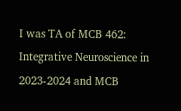I was TA of MCB 462: Integrative Neuroscience in 2023-2024 and MCB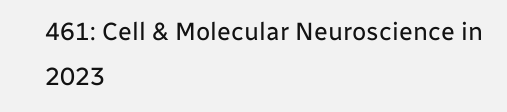461: Cell & Molecular Neuroscience in 2023